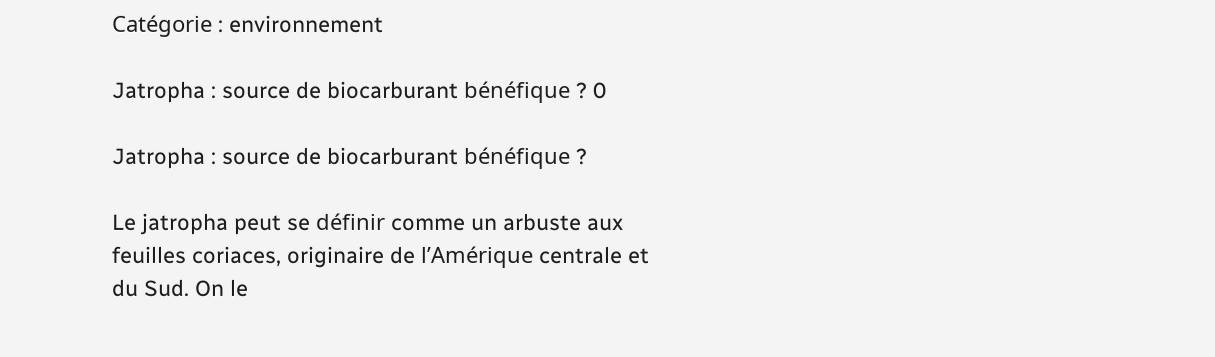Catégorie : environnement

Jatropha : source de biocarburant bénéfique ? 0

Jatropha : source de biocarburant bénéfique ?

Le jatropha peut se définir comme un arbuste aux feuilles coriaces, originaire de l’Amérique centrale et du Sud. On le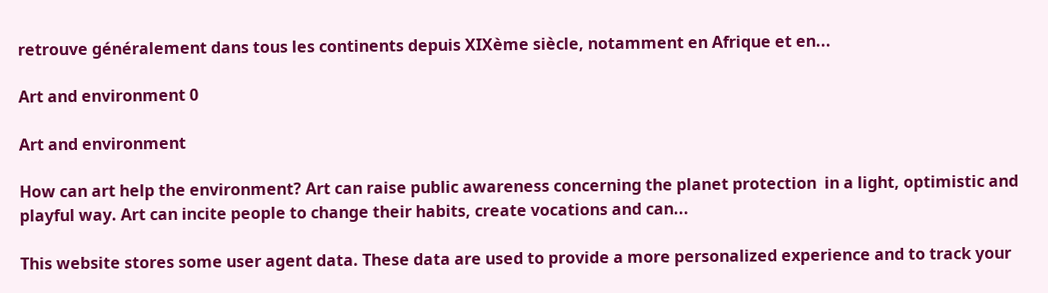retrouve généralement dans tous les continents depuis XIXème siècle, notamment en Afrique et en...

Art and environment 0

Art and environment

How can art help the environment? Art can raise public awareness concerning the planet protection  in a light, optimistic and playful way. Art can incite people to change their habits, create vocations and can...

This website stores some user agent data. These data are used to provide a more personalized experience and to track your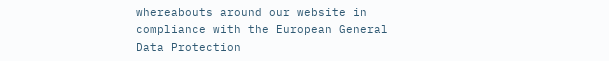whereabouts around our website in compliance with the European General Data Protection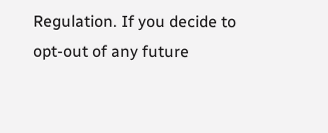Regulation. If you decide to opt-out of any future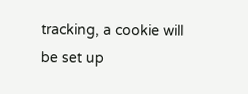tracking, a cookie will be set up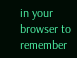in your browser to remember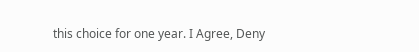this choice for one year. I Agree, Deny